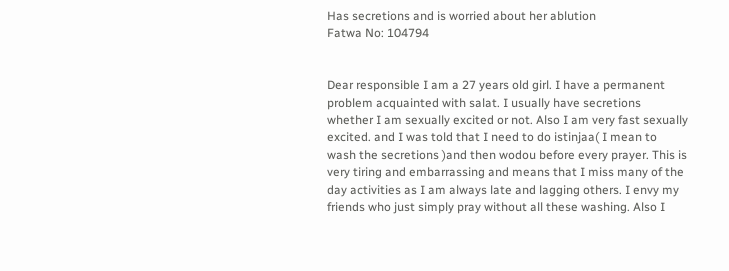Has secretions and is worried about her ablution
Fatwa No: 104794


Dear responsible I am a 27 years old girl. I have a permanent problem acquainted with salat. I usually have secretions whether I am sexually excited or not. Also I am very fast sexually excited. and I was told that I need to do istinjaa( I mean to wash the secretions )and then wodou before every prayer. This is very tiring and embarrassing and means that I miss many of the day activities as I am always late and lagging others. I envy my friends who just simply pray without all these washing. Also I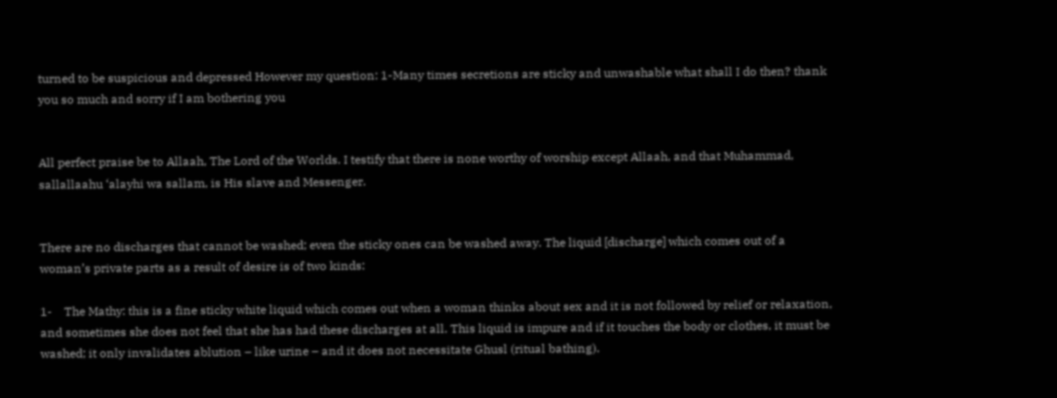turned to be suspicious and depressed However my question: 1-Many times secretions are sticky and unwashable what shall I do then? thank you so much and sorry if I am bothering you


All perfect praise be to Allaah, The Lord of the Worlds. I testify that there is none worthy of worship except Allaah, and that Muhammad, sallallaahu ‘alayhi wa sallam, is His slave and Messenger.


There are no discharges that cannot be washed; even the sticky ones can be washed away. The liquid [discharge] which comes out of a woman’s private parts as a result of desire is of two kinds:

1-    The Mathy: this is a fine sticky white liquid which comes out when a woman thinks about sex and it is not followed by relief or relaxation, and sometimes she does not feel that she has had these discharges at all. This liquid is impure and if it touches the body or clothes, it must be washed; it only invalidates ablution – like urine – and it does not necessitate Ghusl (ritual bathing).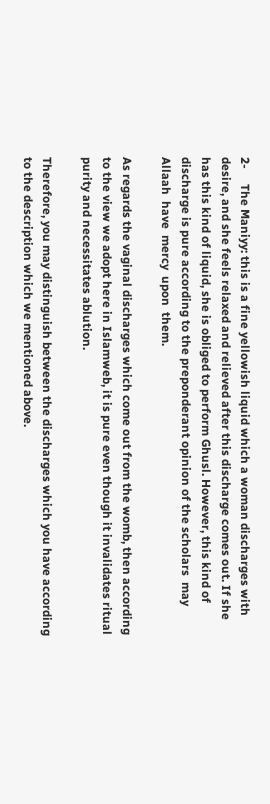2-     The Maniyy: this is a fine yellowish liquid which a woman discharges with desire, and she feels relaxed and relieved after this discharge comes out. If she has this kind of liquid, she is obliged to perform Ghusl. However, this kind of discharge is pure according to the preponderant opinion of the scholars  may  Allaah  have  mercy  upon  them.

As regards the vaginal discharges which come out from the womb, then according to the view we adopt here in Islamweb, it is pure even though it invalidates ritual purity and necessitates ablution.

Therefore, you may distinguish between the discharges which you have according to the description which we mentioned above.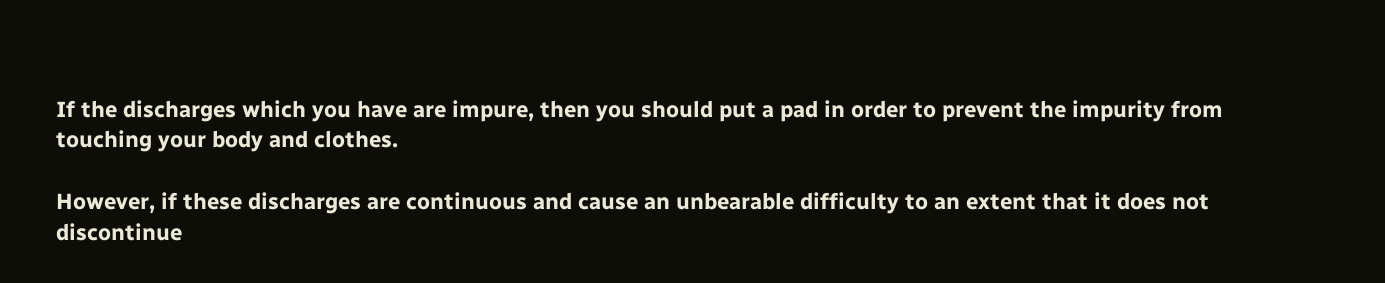If the discharges which you have are impure, then you should put a pad in order to prevent the impurity from touching your body and clothes.

However, if these discharges are continuous and cause an unbearable difficulty to an extent that it does not discontinue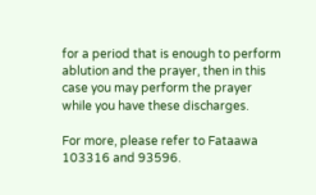for a period that is enough to perform ablution and the prayer, then in this case you may perform the prayer while you have these discharges.

For more, please refer to Fataawa 103316 and 93596.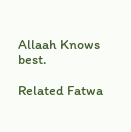Allaah Knows best.

Related Fatwa